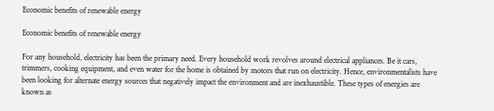Economic benefits of renewable energy

Economic benefits of renewable energy

For any household, electricity has been the primary need. Every household work revolves around electrical appliances. Be it cars, trimmers, cooking equipment, and even water for the home is obtained by motors that run on electricity. Hence, environmentalists have been looking for alternate energy sources that negatively impact the environment and are inexhaustible. These types of energies are known as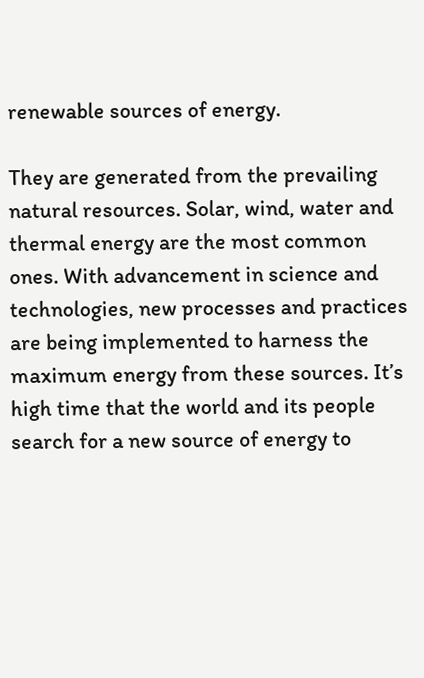renewable sources of energy.

They are generated from the prevailing natural resources. Solar, wind, water and thermal energy are the most common ones. With advancement in science and technologies, new processes and practices are being implemented to harness the maximum energy from these sources. It’s high time that the world and its people search for a new source of energy to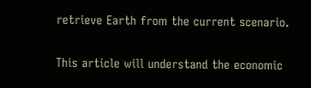retrieve Earth from the current scenario.

This article will understand the economic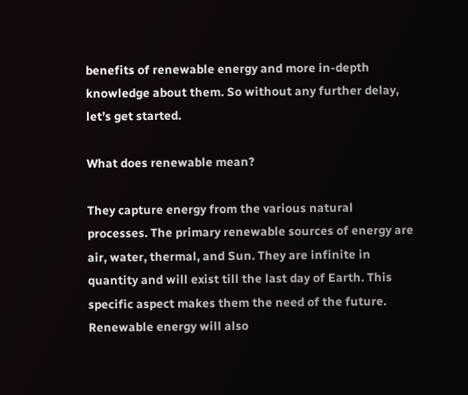benefits of renewable energy and more in-depth knowledge about them. So without any further delay, let’s get started.

What does renewable mean?

They capture energy from the various natural processes. The primary renewable sources of energy are air, water, thermal, and Sun. They are infinite in quantity and will exist till the last day of Earth. This specific aspect makes them the need of the future. Renewable energy will also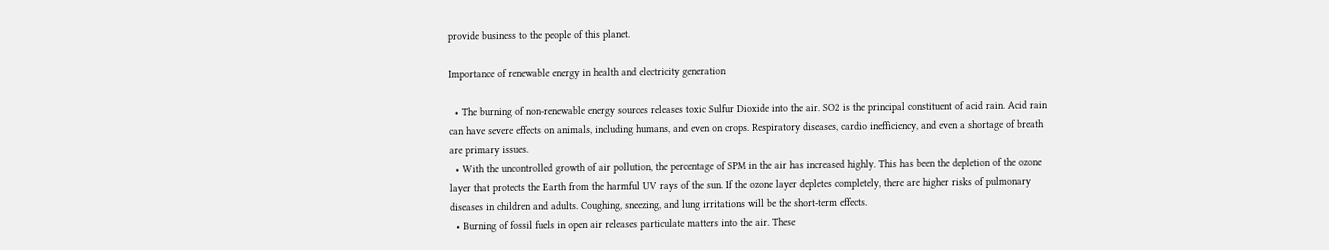provide business to the people of this planet.

Importance of renewable energy in health and electricity generation

  • The burning of non-renewable energy sources releases toxic Sulfur Dioxide into the air. SO2 is the principal constituent of acid rain. Acid rain can have severe effects on animals, including humans, and even on crops. Respiratory diseases, cardio inefficiency, and even a shortage of breath are primary issues.
  • With the uncontrolled growth of air pollution, the percentage of SPM in the air has increased highly. This has been the depletion of the ozone layer that protects the Earth from the harmful UV rays of the sun. If the ozone layer depletes completely, there are higher risks of pulmonary diseases in children and adults. Coughing, sneezing, and lung irritations will be the short-term effects.
  • Burning of fossil fuels in open air releases particulate matters into the air. These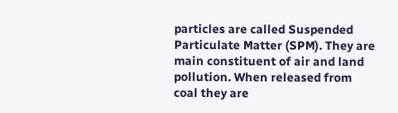particles are called Suspended Particulate Matter (SPM). They are main constituent of air and land pollution. When released from coal they are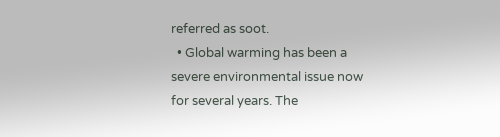referred as soot.
  • Global warming has been a severe environmental issue now for several years. The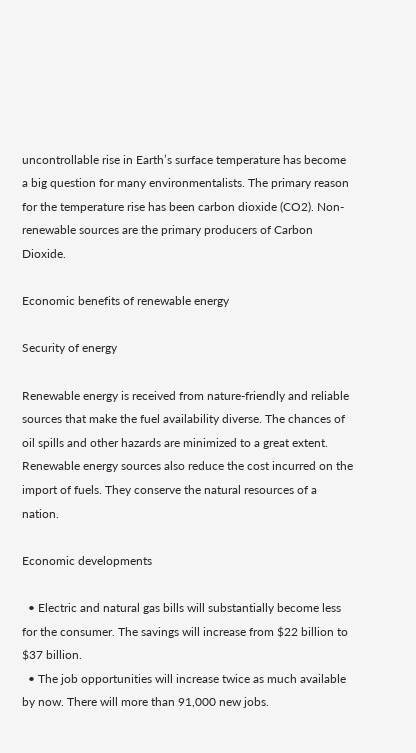uncontrollable rise in Earth’s surface temperature has become a big question for many environmentalists. The primary reason for the temperature rise has been carbon dioxide (CO2). Non-renewable sources are the primary producers of Carbon Dioxide.

Economic benefits of renewable energy

Security of energy

Renewable energy is received from nature-friendly and reliable sources that make the fuel availability diverse. The chances of oil spills and other hazards are minimized to a great extent. Renewable energy sources also reduce the cost incurred on the import of fuels. They conserve the natural resources of a nation.

Economic developments

  • Electric and natural gas bills will substantially become less for the consumer. The savings will increase from $22 billion to $37 billion.
  • The job opportunities will increase twice as much available by now. There will more than 91,000 new jobs.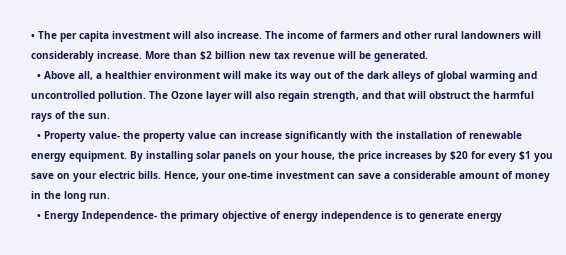• The per capita investment will also increase. The income of farmers and other rural landowners will considerably increase. More than $2 billion new tax revenue will be generated.
  • Above all, a healthier environment will make its way out of the dark alleys of global warming and uncontrolled pollution. The Ozone layer will also regain strength, and that will obstruct the harmful rays of the sun.
  • Property value- the property value can increase significantly with the installation of renewable energy equipment. By installing solar panels on your house, the price increases by $20 for every $1 you save on your electric bills. Hence, your one-time investment can save a considerable amount of money in the long run.
  • Energy Independence- the primary objective of energy independence is to generate energy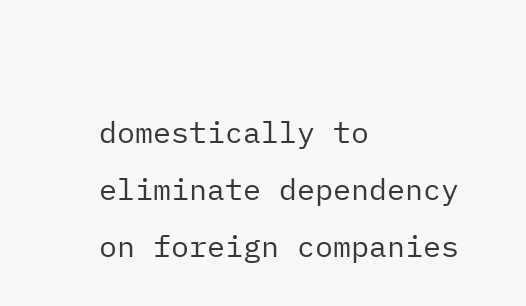domestically to eliminate dependency on foreign companies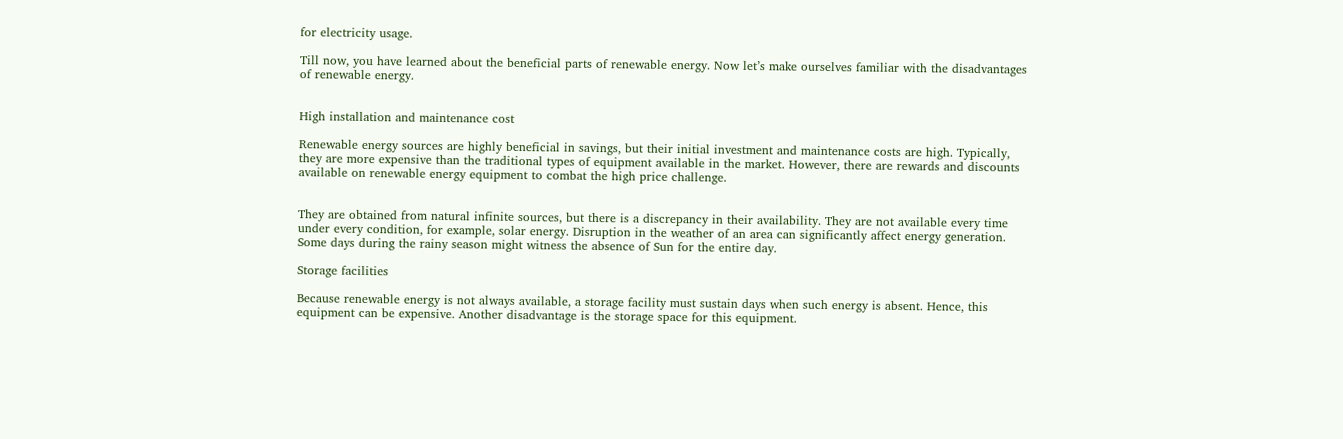for electricity usage.

Till now, you have learned about the beneficial parts of renewable energy. Now let’s make ourselves familiar with the disadvantages of renewable energy.


High installation and maintenance cost

Renewable energy sources are highly beneficial in savings, but their initial investment and maintenance costs are high. Typically, they are more expensive than the traditional types of equipment available in the market. However, there are rewards and discounts available on renewable energy equipment to combat the high price challenge.


They are obtained from natural infinite sources, but there is a discrepancy in their availability. They are not available every time under every condition, for example, solar energy. Disruption in the weather of an area can significantly affect energy generation. Some days during the rainy season might witness the absence of Sun for the entire day.

Storage facilities

Because renewable energy is not always available, a storage facility must sustain days when such energy is absent. Hence, this equipment can be expensive. Another disadvantage is the storage space for this equipment.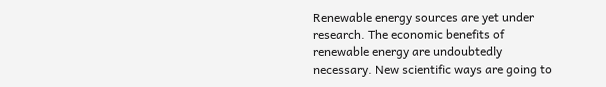Renewable energy sources are yet under research. The economic benefits of renewable energy are undoubtedly necessary. New scientific ways are going to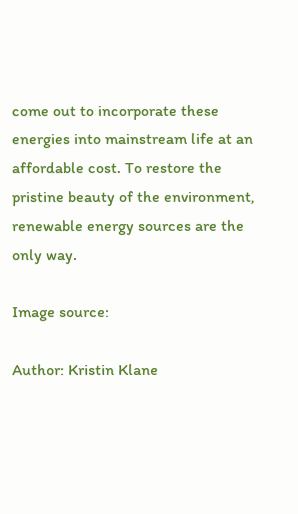come out to incorporate these energies into mainstream life at an affordable cost. To restore the pristine beauty of the environment, renewable energy sources are the only way.

Image source:

Author: Kristin Klane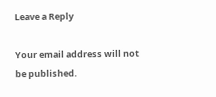Leave a Reply

Your email address will not be published.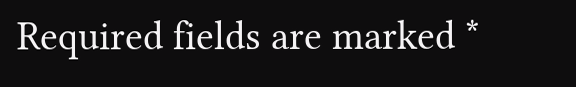Required fields are marked *